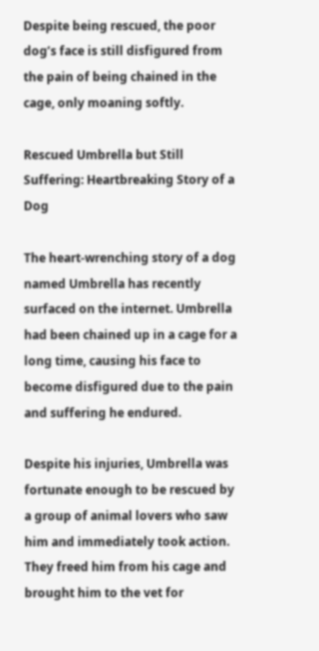Despite being rescued, the poor dog’s face is still disfigured from the pain of being chained in the cage, only moaning softly.

Rescued Umbrella but Still Suffering: Heartbreaking Story of a Dog

The heart-wrenching story of a dog named Umbrella has recently surfaced on the internet. Umbrella had been chained up in a cage for a long time, causing his face to become disfigured due to the pain and suffering he endured.

Despite his injuries, Umbrella was fortunate enough to be rescued by a group of animal lovers who saw him and immediately took action. They freed him from his cage and brought him to the vet for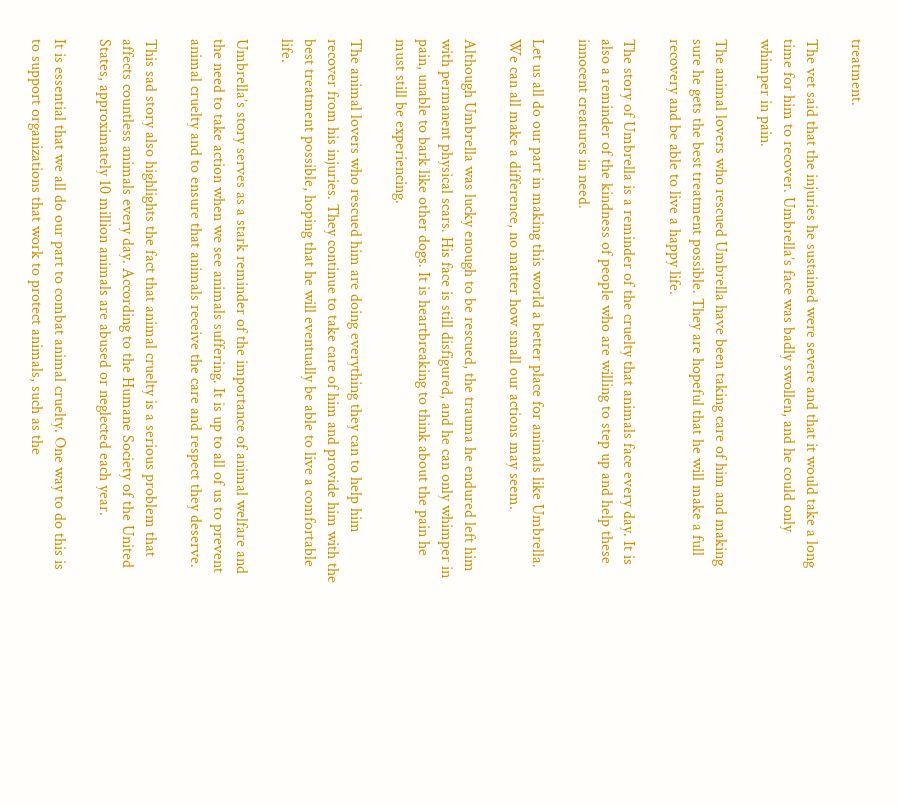treatment.

The vet said that the injuries he sustained were severe and that it would take a long time for him to recover. Umbrella’s face was badly swollen, and he could only whimper in pain.

The animal lovers who rescued Umbrella have been taking care of him and making sure he gets the best treatment possible. They are hopeful that he will make a full recovery and be able to live a happy life.

The story of Umbrella is a reminder of the cruelty that animals face every day. It is also a reminder of the kindness of people who are willing to step up and help these innocent creatures in need.

Let us all do our part in making this world a better place for animals like Umbrella. We can all make a difference, no matter how small our actions may seem.

Although Umbrella was lucky enough to be rescued, the trauma he endured left him with permanent physical scars. His face is still disfigured, and he can only whimper in pain, unable to bark like other dogs. It is heartbreaking to think about the pain he must still be experiencing.

The animal lovers who rescued him are doing everything they can to help him recover from his injuries. They continue to take care of him and provide him with the best treatment possible, hoping that he will eventually be able to live a comfortable life.

Umbrella’s story serves as a stark reminder of the importance of animal welfare and the need to take action when we see animals suffering. It is up to all of us to prevent animal cruelty and to ensure that animals receive the care and respect they deserve.

This sad story also highlights the fact that animal cruelty is a serious problem that affects countless animals every day. According to the Humane Society of the United States, approximately 10 million animals are abused or neglected each year.

It is essential that we all do our part to combat animal cruelty. One way to do this is to support organizations that work to protect animals, such as the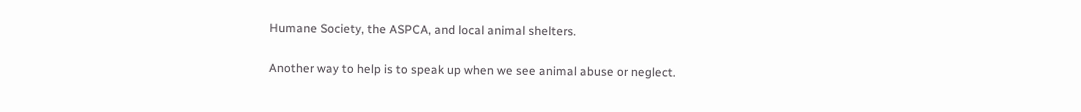Humane Society, the ASPCA, and local animal shelters.

Another way to help is to speak up when we see animal abuse or neglect.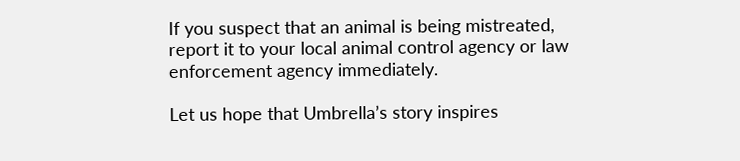If you suspect that an animal is being mistreated, report it to your local animal control agency or law enforcement agency immediately.

Let us hope that Umbrella’s story inspires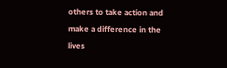others to take action and make a difference in the lives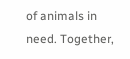of animals in need. Together,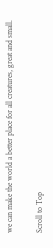we can make the world a better place for all creatures, great and small.

Scroll to Top